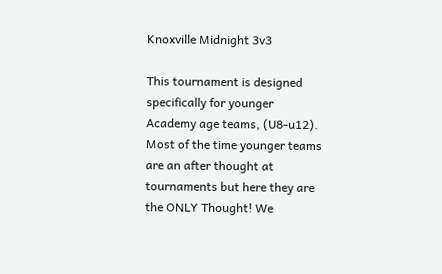Knoxville Midnight 3v3

This tournament is designed specifically for younger Academy age teams, (U8-u12). Most of the time younger teams are an after thought at tournaments but here they are the ONLY Thought! We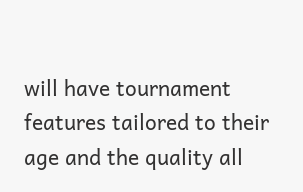will have tournament features tailored to their age and the quality all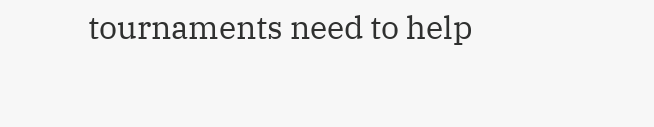tournaments need to help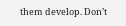them develop. Don’t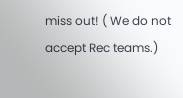miss out! ( We do not accept Rec teams.)